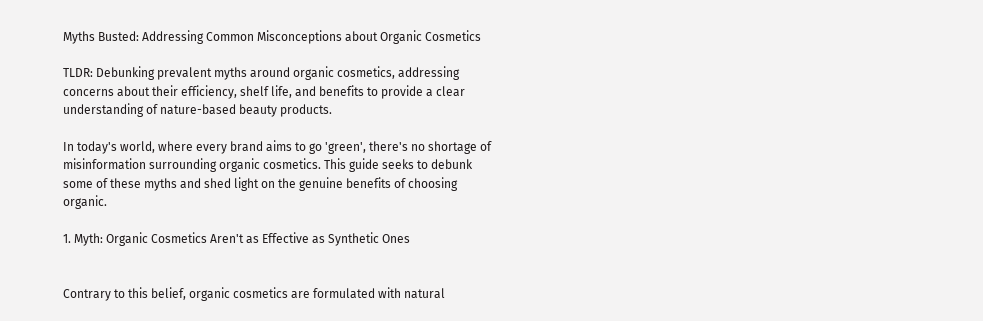Myths Busted: Addressing Common Misconceptions about Organic Cosmetics

TLDR: Debunking prevalent myths around organic cosmetics, addressing concerns about their efficiency, shelf life, and benefits to provide a clear understanding of nature-based beauty products.

In today's world, where every brand aims to go 'green', there's no shortage of misinformation surrounding organic cosmetics. This guide seeks to debunk some of these myths and shed light on the genuine benefits of choosing organic.

1. Myth: Organic Cosmetics Aren't as Effective as Synthetic Ones


Contrary to this belief, organic cosmetics are formulated with natural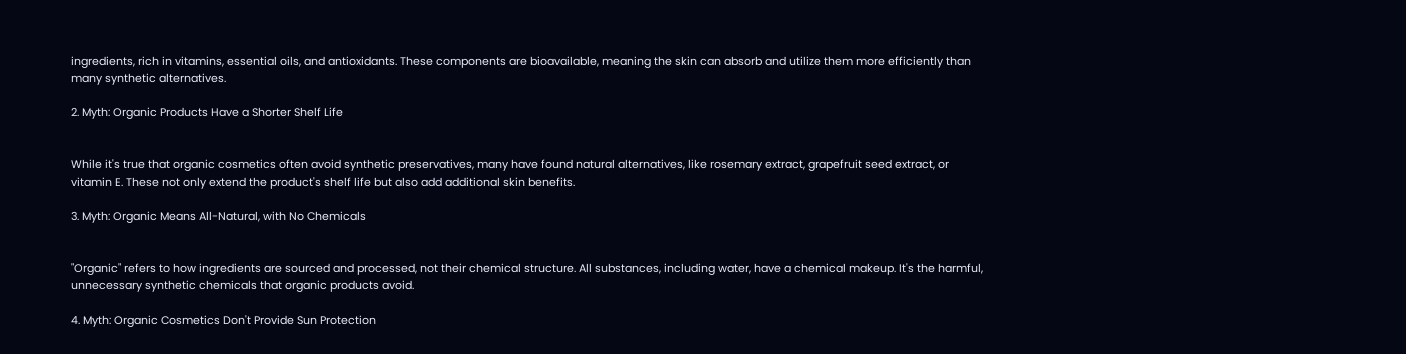ingredients, rich in vitamins, essential oils, and antioxidants. These components are bioavailable, meaning the skin can absorb and utilize them more efficiently than many synthetic alternatives.

2. Myth: Organic Products Have a Shorter Shelf Life


While it's true that organic cosmetics often avoid synthetic preservatives, many have found natural alternatives, like rosemary extract, grapefruit seed extract, or vitamin E. These not only extend the product's shelf life but also add additional skin benefits.

3. Myth: Organic Means All-Natural, with No Chemicals


"Organic" refers to how ingredients are sourced and processed, not their chemical structure. All substances, including water, have a chemical makeup. It's the harmful, unnecessary synthetic chemicals that organic products avoid.

4. Myth: Organic Cosmetics Don't Provide Sun Protection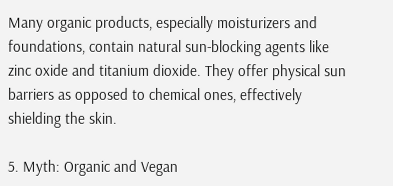Many organic products, especially moisturizers and foundations, contain natural sun-blocking agents like zinc oxide and titanium dioxide. They offer physical sun barriers as opposed to chemical ones, effectively shielding the skin.

5. Myth: Organic and Vegan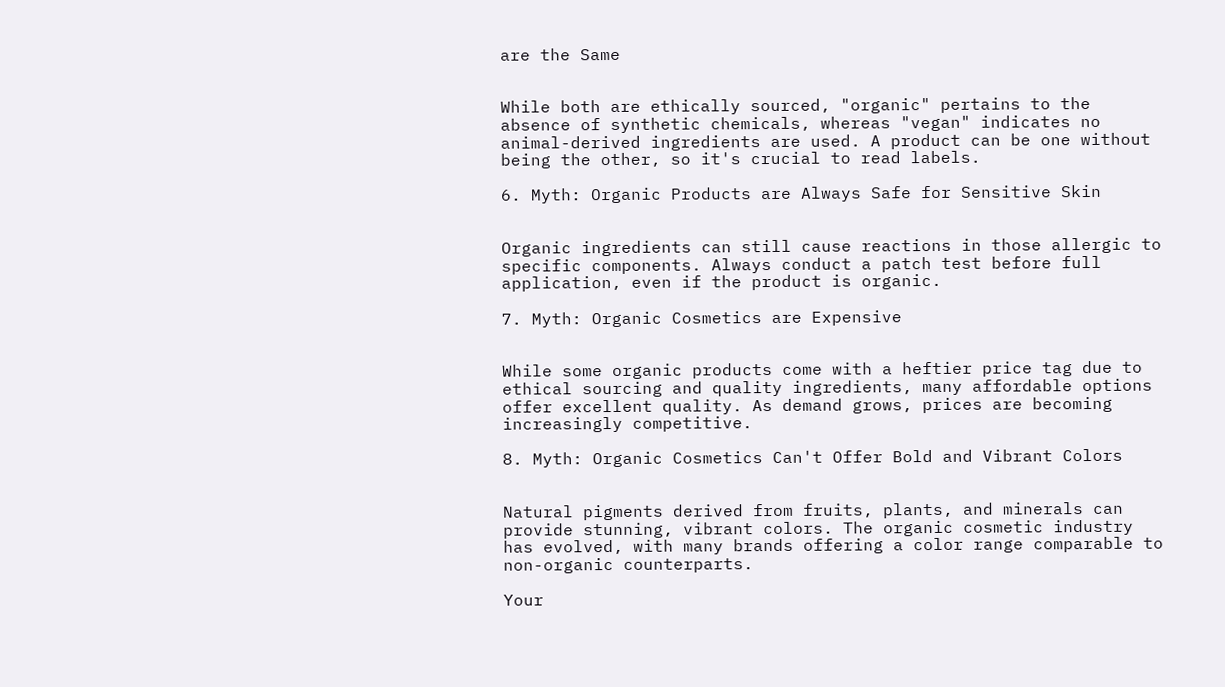are the Same


While both are ethically sourced, "organic" pertains to the absence of synthetic chemicals, whereas "vegan" indicates no animal-derived ingredients are used. A product can be one without being the other, so it's crucial to read labels.

6. Myth: Organic Products are Always Safe for Sensitive Skin


Organic ingredients can still cause reactions in those allergic to specific components. Always conduct a patch test before full application, even if the product is organic.

7. Myth: Organic Cosmetics are Expensive


While some organic products come with a heftier price tag due to ethical sourcing and quality ingredients, many affordable options offer excellent quality. As demand grows, prices are becoming increasingly competitive.

8. Myth: Organic Cosmetics Can't Offer Bold and Vibrant Colors


Natural pigments derived from fruits, plants, and minerals can provide stunning, vibrant colors. The organic cosmetic industry has evolved, with many brands offering a color range comparable to non-organic counterparts.

Your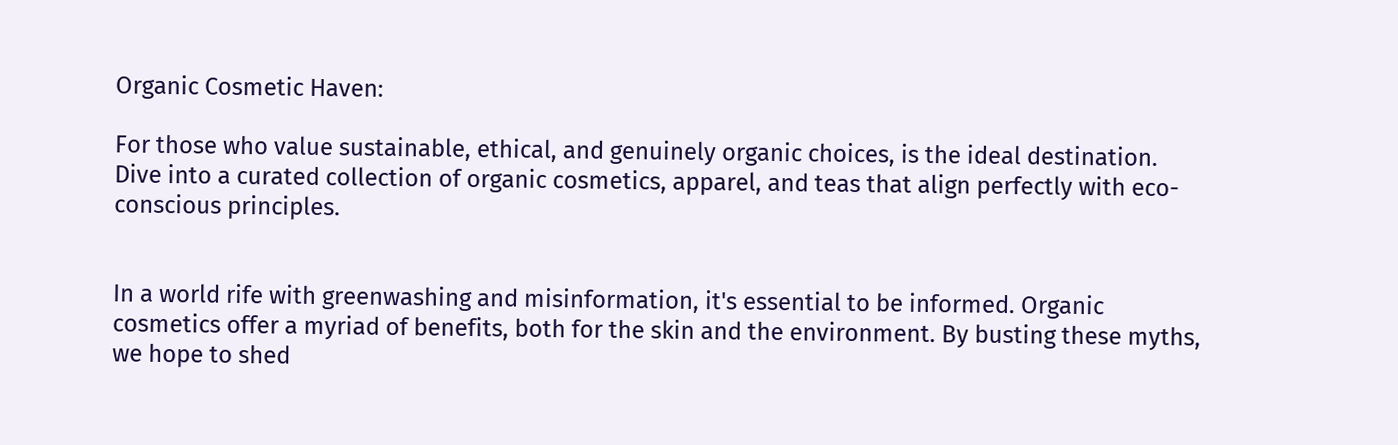Organic Cosmetic Haven:

For those who value sustainable, ethical, and genuinely organic choices, is the ideal destination. Dive into a curated collection of organic cosmetics, apparel, and teas that align perfectly with eco-conscious principles.


In a world rife with greenwashing and misinformation, it's essential to be informed. Organic cosmetics offer a myriad of benefits, both for the skin and the environment. By busting these myths, we hope to shed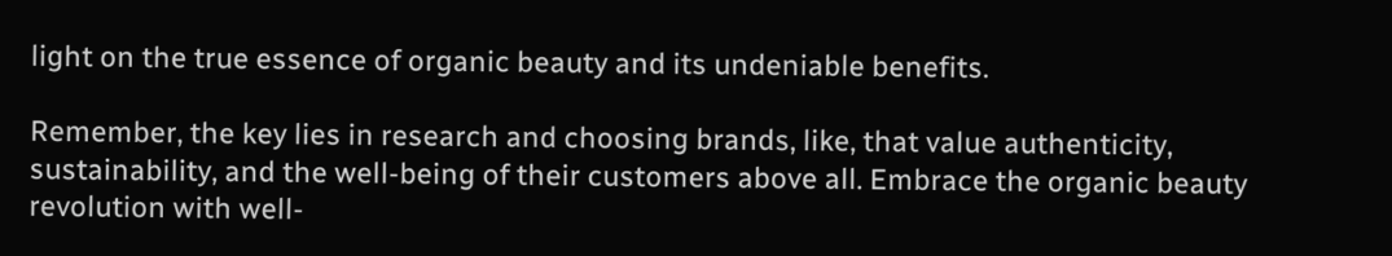light on the true essence of organic beauty and its undeniable benefits.

Remember, the key lies in research and choosing brands, like, that value authenticity, sustainability, and the well-being of their customers above all. Embrace the organic beauty revolution with well-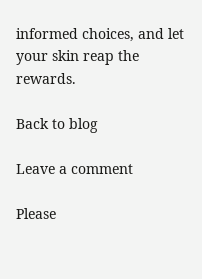informed choices, and let your skin reap the rewards.

Back to blog

Leave a comment

Please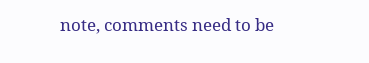note, comments need to be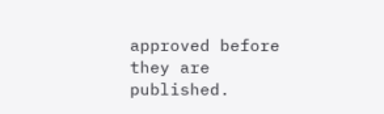approved before they are published.